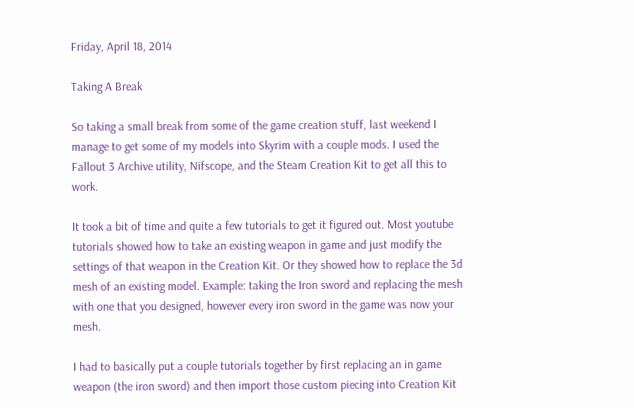Friday, April 18, 2014

Taking A Break

So taking a small break from some of the game creation stuff, last weekend I manage to get some of my models into Skyrim with a couple mods. I used the Fallout 3 Archive utility, Nifscope, and the Steam Creation Kit to get all this to work.

It took a bit of time and quite a few tutorials to get it figured out. Most youtube tutorials showed how to take an existing weapon in game and just modify the settings of that weapon in the Creation Kit. Or they showed how to replace the 3d mesh of an existing model. Example: taking the Iron sword and replacing the mesh with one that you designed, however every iron sword in the game was now your mesh.

I had to basically put a couple tutorials together by first replacing an in game weapon (the iron sword) and then import those custom piecing into Creation Kit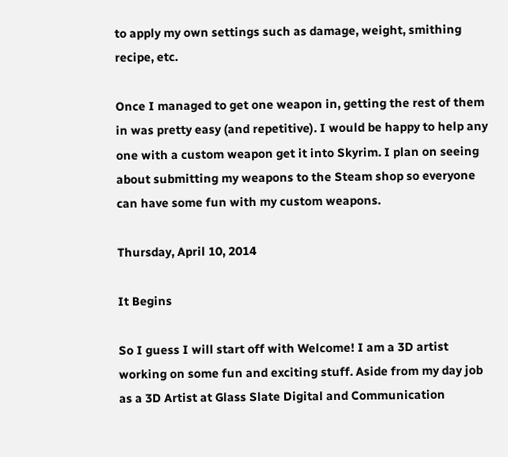to apply my own settings such as damage, weight, smithing recipe, etc.

Once I managed to get one weapon in, getting the rest of them in was pretty easy (and repetitive). I would be happy to help any one with a custom weapon get it into Skyrim. I plan on seeing about submitting my weapons to the Steam shop so everyone can have some fun with my custom weapons.

Thursday, April 10, 2014

It Begins

So I guess I will start off with Welcome! I am a 3D artist working on some fun and exciting stuff. Aside from my day job as a 3D Artist at Glass Slate Digital and Communication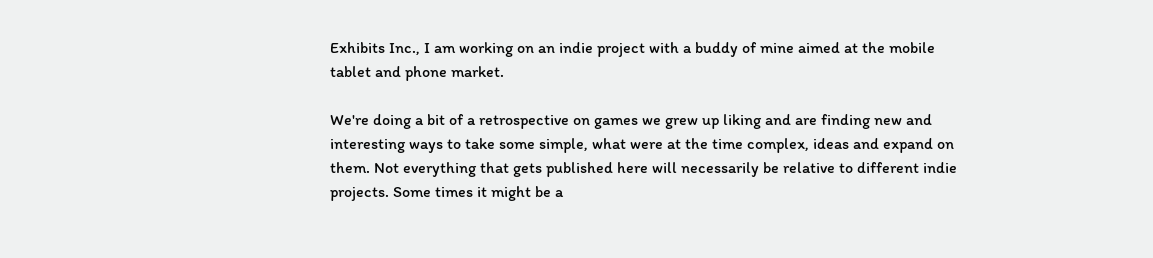Exhibits Inc., I am working on an indie project with a buddy of mine aimed at the mobile tablet and phone market.

We're doing a bit of a retrospective on games we grew up liking and are finding new and interesting ways to take some simple, what were at the time complex, ideas and expand on them. Not everything that gets published here will necessarily be relative to different indie projects. Some times it might be a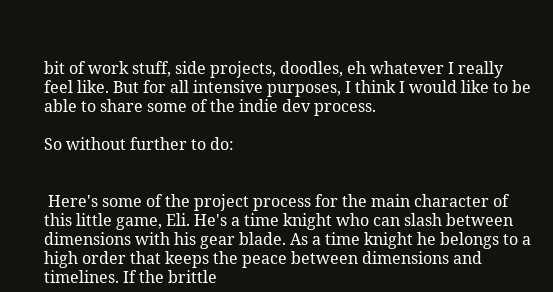bit of work stuff, side projects, doodles, eh whatever I really feel like. But for all intensive purposes, I think I would like to be able to share some of the indie dev process.

So without further to do:


 Here's some of the project process for the main character of this little game, Eli. He's a time knight who can slash between dimensions with his gear blade. As a time knight he belongs to a high order that keeps the peace between dimensions and timelines. If the brittle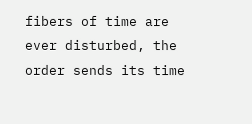fibers of time are ever disturbed, the order sends its time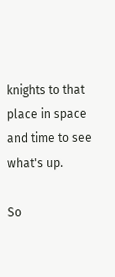knights to that place in space and time to see what's up.

So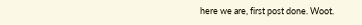here we are, first post done. Woot.